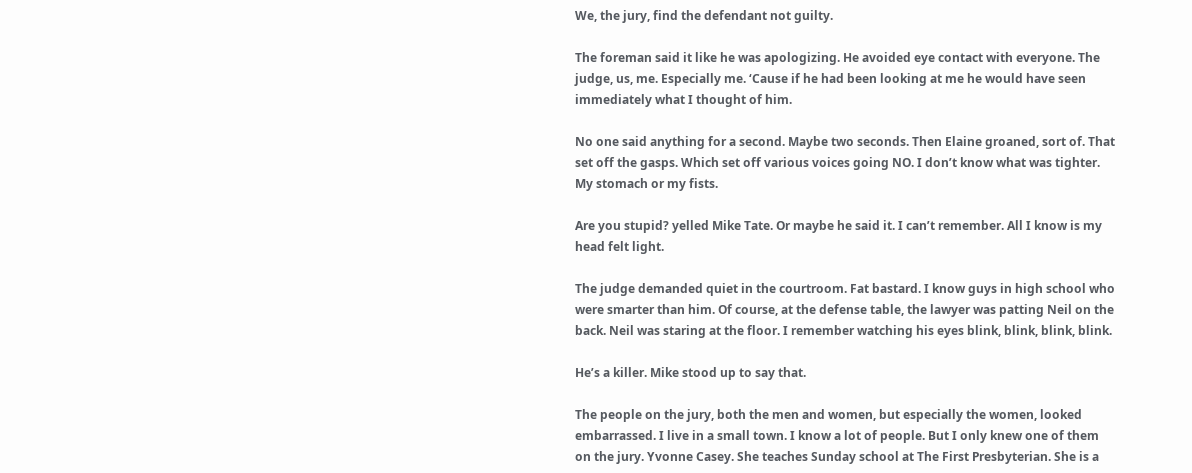We, the jury, find the defendant not guilty.

The foreman said it like he was apologizing. He avoided eye contact with everyone. The judge, us, me. Especially me. ‘Cause if he had been looking at me he would have seen immediately what I thought of him.

No one said anything for a second. Maybe two seconds. Then Elaine groaned, sort of. That set off the gasps. Which set off various voices going NO. I don’t know what was tighter. My stomach or my fists.

Are you stupid? yelled Mike Tate. Or maybe he said it. I can’t remember. All I know is my head felt light.

The judge demanded quiet in the courtroom. Fat bastard. I know guys in high school who were smarter than him. Of course, at the defense table, the lawyer was patting Neil on the back. Neil was staring at the floor. I remember watching his eyes blink, blink, blink, blink.

He’s a killer. Mike stood up to say that.

The people on the jury, both the men and women, but especially the women, looked embarrassed. I live in a small town. I know a lot of people. But I only knew one of them on the jury. Yvonne Casey. She teaches Sunday school at The First Presbyterian. She is a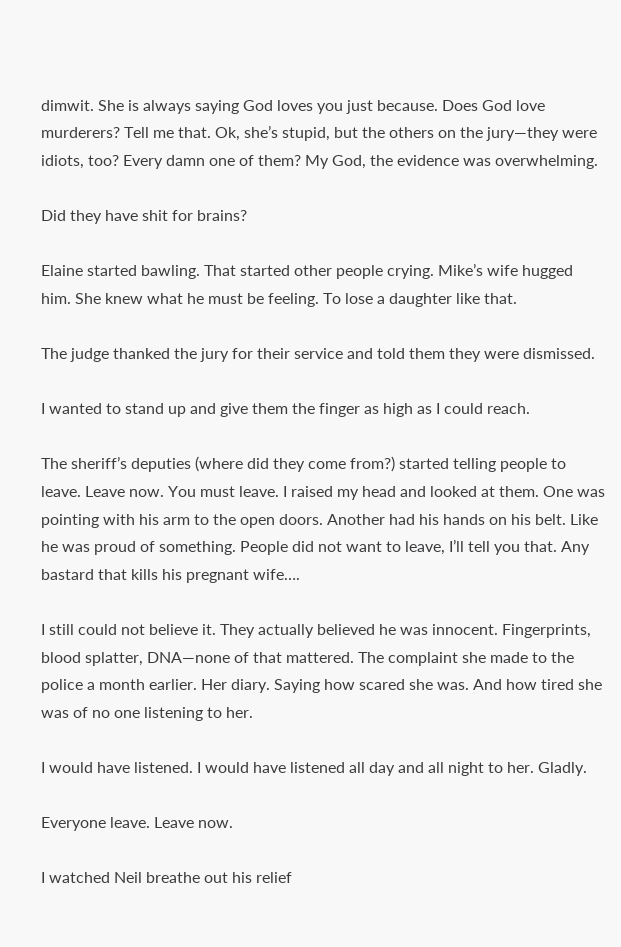dimwit. She is always saying God loves you just because. Does God love murderers? Tell me that. Ok, she’s stupid, but the others on the jury—they were idiots, too? Every damn one of them? My God, the evidence was overwhelming.

Did they have shit for brains?

Elaine started bawling. That started other people crying. Mike’s wife hugged him. She knew what he must be feeling. To lose a daughter like that.

The judge thanked the jury for their service and told them they were dismissed.

I wanted to stand up and give them the finger as high as I could reach.

The sheriff’s deputies (where did they come from?) started telling people to leave. Leave now. You must leave. I raised my head and looked at them. One was pointing with his arm to the open doors. Another had his hands on his belt. Like he was proud of something. People did not want to leave, I’ll tell you that. Any bastard that kills his pregnant wife….

I still could not believe it. They actually believed he was innocent. Fingerprints, blood splatter, DNA—none of that mattered. The complaint she made to the police a month earlier. Her diary. Saying how scared she was. And how tired she was of no one listening to her.

I would have listened. I would have listened all day and all night to her. Gladly.

Everyone leave. Leave now.

I watched Neil breathe out his relief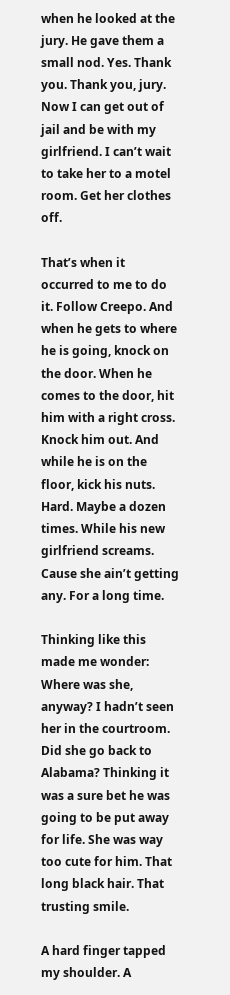when he looked at the jury. He gave them a small nod. Yes. Thank you. Thank you, jury. Now I can get out of jail and be with my girlfriend. I can’t wait to take her to a motel room. Get her clothes off.

That’s when it occurred to me to do it. Follow Creepo. And when he gets to where he is going, knock on the door. When he comes to the door, hit him with a right cross. Knock him out. And while he is on the floor, kick his nuts. Hard. Maybe a dozen times. While his new girlfriend screams. Cause she ain’t getting any. For a long time.

Thinking like this made me wonder: Where was she, anyway? I hadn’t seen her in the courtroom. Did she go back to Alabama? Thinking it was a sure bet he was going to be put away for life. She was way too cute for him. That long black hair. That trusting smile.

A hard finger tapped my shoulder. A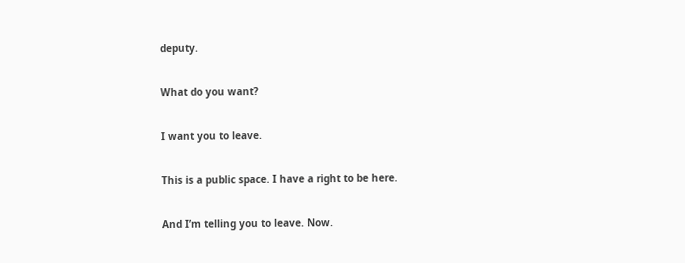deputy.

What do you want?

I want you to leave.

This is a public space. I have a right to be here.

And I’m telling you to leave. Now.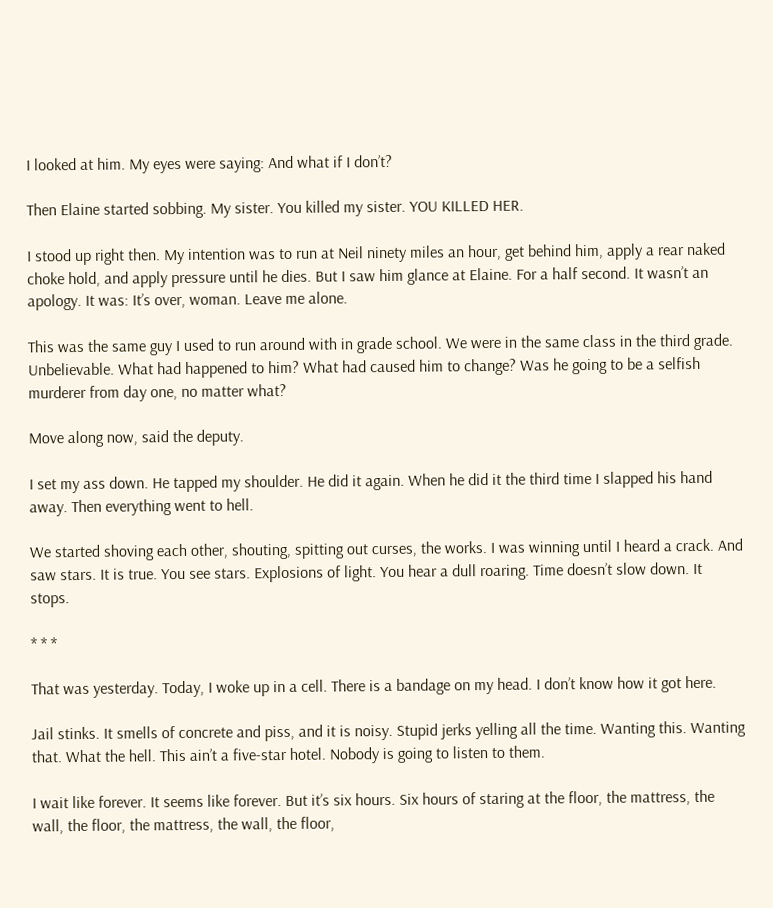I looked at him. My eyes were saying: And what if I don’t?

Then Elaine started sobbing. My sister. You killed my sister. YOU KILLED HER.

I stood up right then. My intention was to run at Neil ninety miles an hour, get behind him, apply a rear naked choke hold, and apply pressure until he dies. But I saw him glance at Elaine. For a half second. It wasn’t an apology. It was: It’s over, woman. Leave me alone.

This was the same guy I used to run around with in grade school. We were in the same class in the third grade. Unbelievable. What had happened to him? What had caused him to change? Was he going to be a selfish murderer from day one, no matter what?

Move along now, said the deputy.

I set my ass down. He tapped my shoulder. He did it again. When he did it the third time I slapped his hand away. Then everything went to hell.

We started shoving each other, shouting, spitting out curses, the works. I was winning until I heard a crack. And saw stars. It is true. You see stars. Explosions of light. You hear a dull roaring. Time doesn’t slow down. It stops.

* * *

That was yesterday. Today, I woke up in a cell. There is a bandage on my head. I don’t know how it got here.

Jail stinks. It smells of concrete and piss, and it is noisy. Stupid jerks yelling all the time. Wanting this. Wanting that. What the hell. This ain’t a five-star hotel. Nobody is going to listen to them.

I wait like forever. It seems like forever. But it’s six hours. Six hours of staring at the floor, the mattress, the wall, the floor, the mattress, the wall, the floor,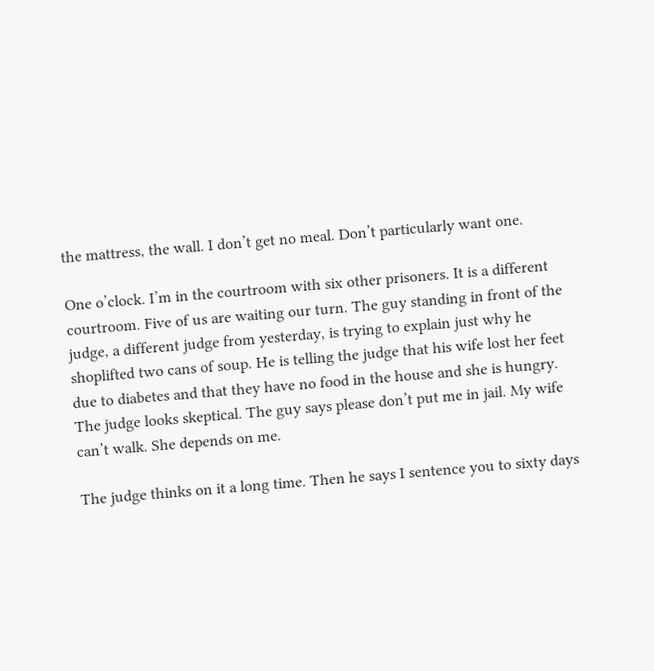the mattress, the wall. I don’t get no meal. Don’t particularly want one.

One o’clock. I’m in the courtroom with six other prisoners. It is a different courtroom. Five of us are waiting our turn. The guy standing in front of the judge, a different judge from yesterday, is trying to explain just why he shoplifted two cans of soup. He is telling the judge that his wife lost her feet due to diabetes and that they have no food in the house and she is hungry. The judge looks skeptical. The guy says please don’t put me in jail. My wife can’t walk. She depends on me.

The judge thinks on it a long time. Then he says I sentence you to sixty days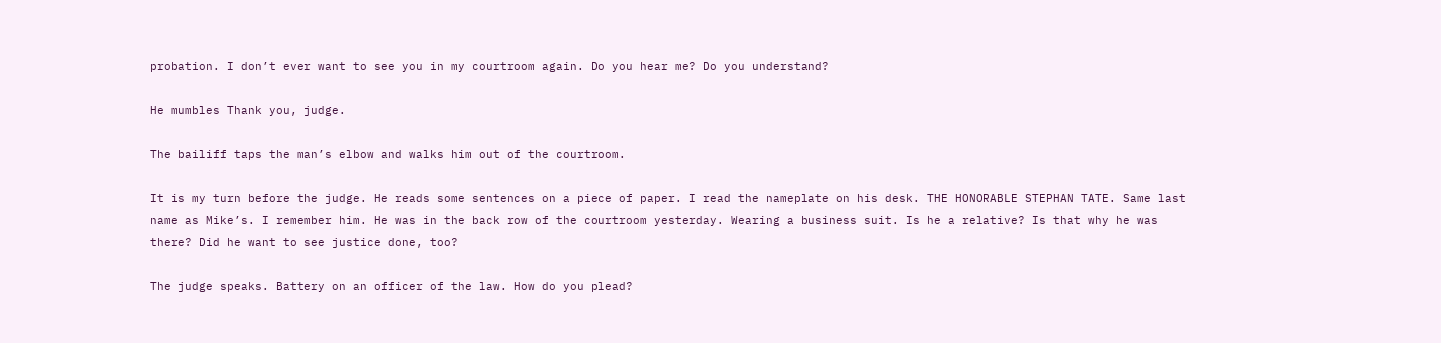probation. I don’t ever want to see you in my courtroom again. Do you hear me? Do you understand?

He mumbles Thank you, judge.

The bailiff taps the man’s elbow and walks him out of the courtroom.

It is my turn before the judge. He reads some sentences on a piece of paper. I read the nameplate on his desk. THE HONORABLE STEPHAN TATE. Same last name as Mike’s. I remember him. He was in the back row of the courtroom yesterday. Wearing a business suit. Is he a relative? Is that why he was there? Did he want to see justice done, too?

The judge speaks. Battery on an officer of the law. How do you plead?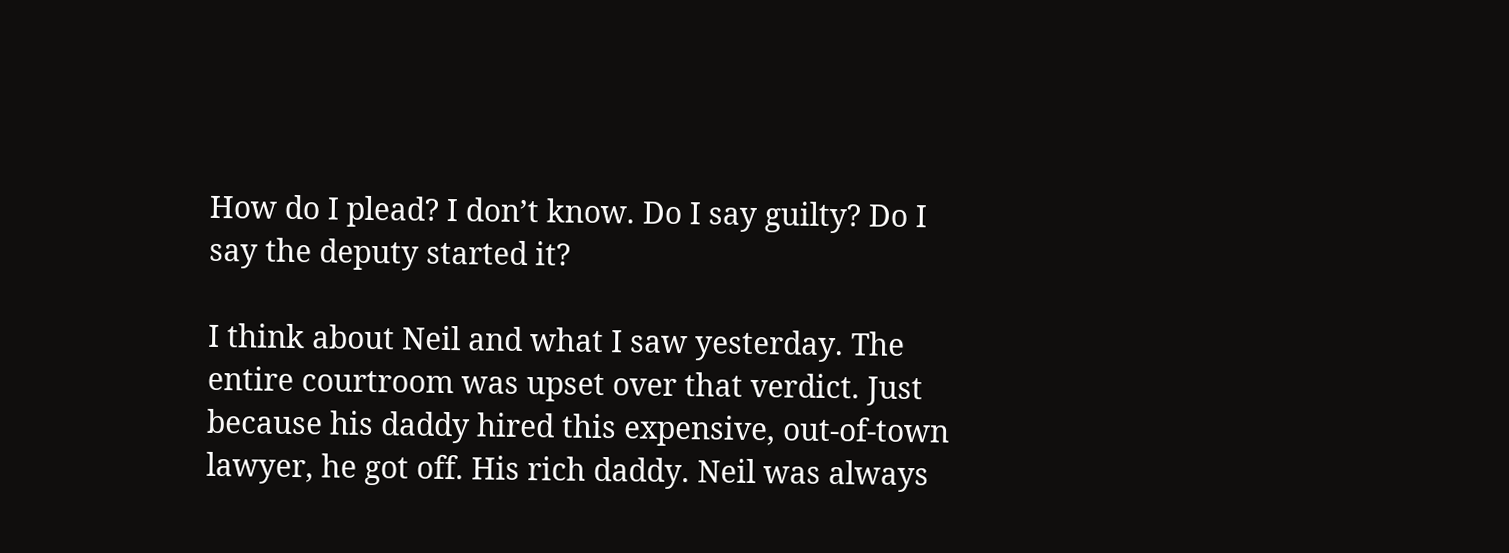How do I plead? I don’t know. Do I say guilty? Do I say the deputy started it?

I think about Neil and what I saw yesterday. The entire courtroom was upset over that verdict. Just because his daddy hired this expensive, out-of-town lawyer, he got off. His rich daddy. Neil was always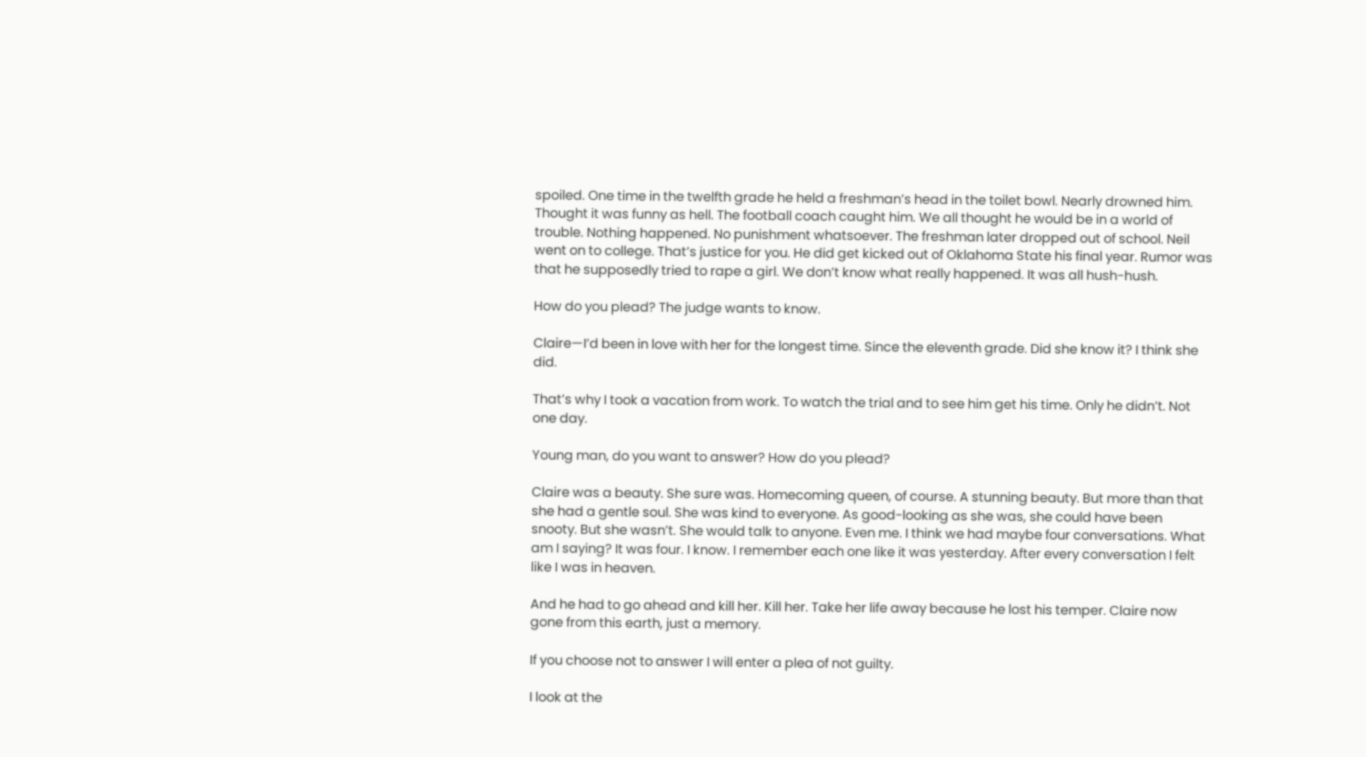spoiled. One time in the twelfth grade he held a freshman’s head in the toilet bowl. Nearly drowned him. Thought it was funny as hell. The football coach caught him. We all thought he would be in a world of trouble. Nothing happened. No punishment whatsoever. The freshman later dropped out of school. Neil went on to college. That’s justice for you. He did get kicked out of Oklahoma State his final year. Rumor was that he supposedly tried to rape a girl. We don’t know what really happened. It was all hush-hush.

How do you plead? The judge wants to know.

Claire—I’d been in love with her for the longest time. Since the eleventh grade. Did she know it? I think she did.

That’s why I took a vacation from work. To watch the trial and to see him get his time. Only he didn’t. Not one day.

Young man, do you want to answer? How do you plead?

Claire was a beauty. She sure was. Homecoming queen, of course. A stunning beauty. But more than that she had a gentle soul. She was kind to everyone. As good-looking as she was, she could have been snooty. But she wasn’t. She would talk to anyone. Even me. I think we had maybe four conversations. What am I saying? It was four. I know. I remember each one like it was yesterday. After every conversation I felt like I was in heaven.

And he had to go ahead and kill her. Kill her. Take her life away because he lost his temper. Claire now gone from this earth, just a memory.

If you choose not to answer I will enter a plea of not guilty.

I look at the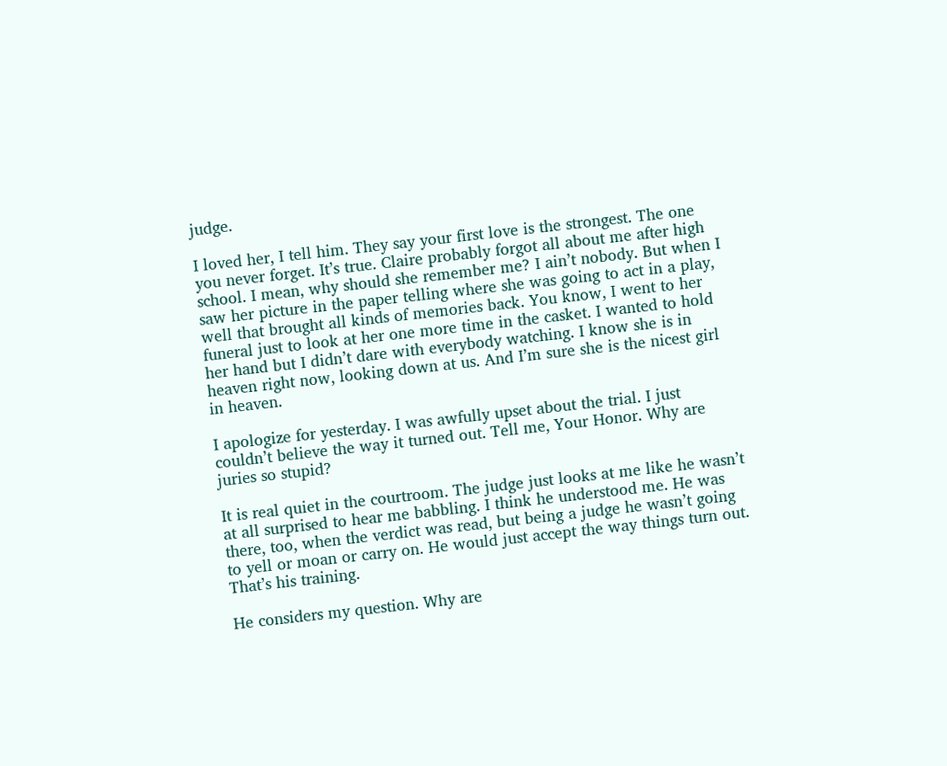judge.

I loved her, I tell him. They say your first love is the strongest. The one you never forget. It’s true. Claire probably forgot all about me after high school. I mean, why should she remember me? I ain’t nobody. But when I saw her picture in the paper telling where she was going to act in a play, well that brought all kinds of memories back. You know, I went to her funeral just to look at her one more time in the casket. I wanted to hold her hand but I didn’t dare with everybody watching. I know she is in heaven right now, looking down at us. And I’m sure she is the nicest girl in heaven.

I apologize for yesterday. I was awfully upset about the trial. I just couldn’t believe the way it turned out. Tell me, Your Honor. Why are juries so stupid?

It is real quiet in the courtroom. The judge just looks at me like he wasn’t at all surprised to hear me babbling. I think he understood me. He was there, too, when the verdict was read, but being a judge he wasn’t going to yell or moan or carry on. He would just accept the way things turn out. That’s his training.

He considers my question. Why are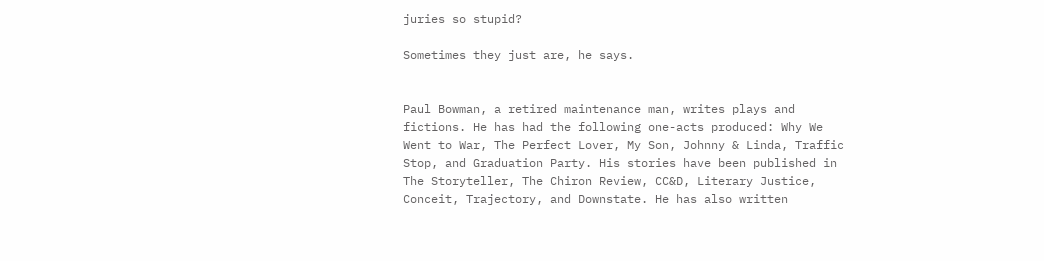juries so stupid?

Sometimes they just are, he says.


Paul Bowman, a retired maintenance man, writes plays and fictions. He has had the following one-acts produced: Why We Went to War, The Perfect Lover, My Son, Johnny & Linda, Traffic Stop, and Graduation Party. His stories have been published in The Storyteller, The Chiron Review, CC&D, Literary Justice, Conceit, Trajectory, and Downstate. He has also written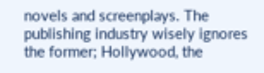novels and screenplays. The publishing industry wisely ignores the former; Hollywood, the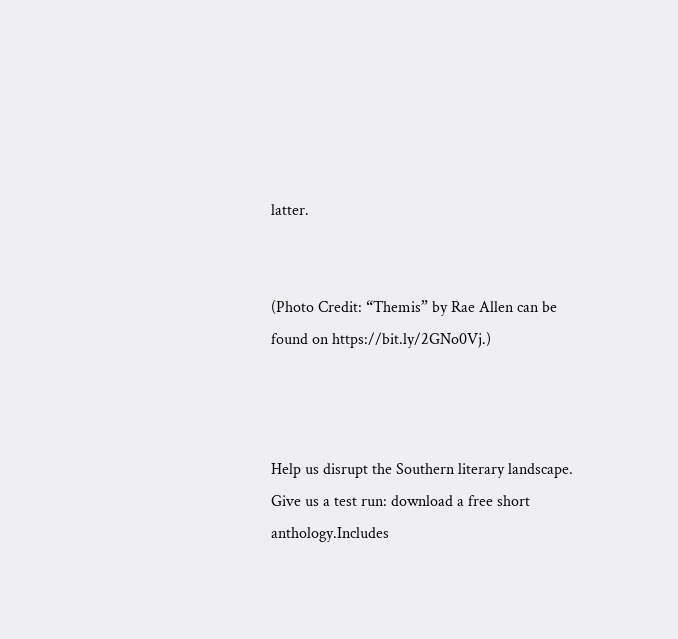latter.


(Photo Credit: “Themis” by Rae Allen can be found on https://bit.ly/2GNo0Vj.)



Help us disrupt the Southern literary landscape.
Give us a test run: download a free short anthology.Includes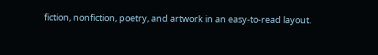fiction, nonfiction, poetry, and artwork in an easy-to-read layout.